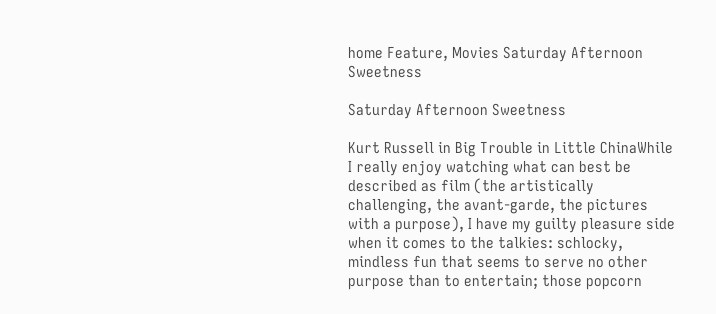home Feature, Movies Saturday Afternoon Sweetness

Saturday Afternoon Sweetness

Kurt Russell in Big Trouble in Little ChinaWhile I really enjoy watching what can best be described as film (the artistically challenging, the avant-garde, the pictures with a purpose), I have my guilty pleasure side when it comes to the talkies: schlocky, mindless fun that seems to serve no other purpose than to entertain; those popcorn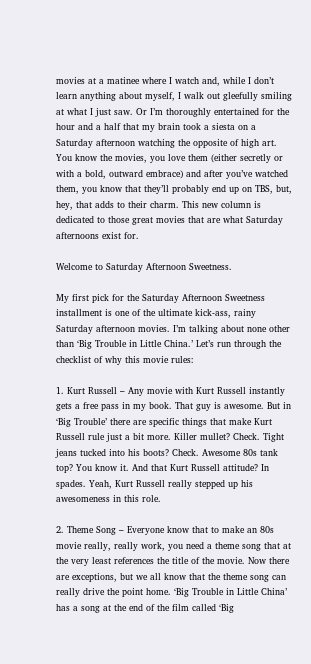movies at a matinee where I watch and, while I don’t learn anything about myself, I walk out gleefully smiling at what I just saw. Or I’m thoroughly entertained for the hour and a half that my brain took a siesta on a Saturday afternoon watching the opposite of high art. You know the movies, you love them (either secretly or with a bold, outward embrace) and after you’ve watched them, you know that they’ll probably end up on TBS, but, hey, that adds to their charm. This new column is dedicated to those great movies that are what Saturday afternoons exist for.

Welcome to Saturday Afternoon Sweetness.

My first pick for the Saturday Afternoon Sweetness installment is one of the ultimate kick-ass, rainy Saturday afternoon movies. I’m talking about none other than ‘Big Trouble in Little China.’ Let’s run through the checklist of why this movie rules:

1. Kurt Russell – Any movie with Kurt Russell instantly gets a free pass in my book. That guy is awesome. But in ‘Big Trouble’ there are specific things that make Kurt Russell rule just a bit more. Killer mullet? Check. Tight jeans tucked into his boots? Check. Awesome 80s tank top? You know it. And that Kurt Russell attitude? In spades. Yeah, Kurt Russell really stepped up his awesomeness in this role.

2. Theme Song – Everyone know that to make an 80s movie really, really work, you need a theme song that at the very least references the title of the movie. Now there are exceptions, but we all know that the theme song can really drive the point home. ‘Big Trouble in Little China’ has a song at the end of the film called ‘Big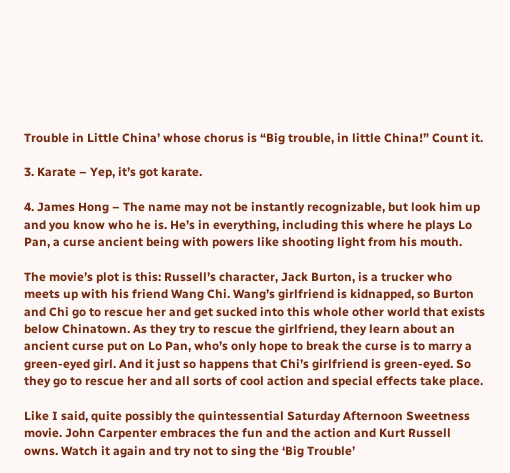Trouble in Little China’ whose chorus is “Big trouble, in little China!” Count it.

3. Karate – Yep, it’s got karate.

4. James Hong – The name may not be instantly recognizable, but look him up and you know who he is. He’s in everything, including this where he plays Lo Pan, a curse ancient being with powers like shooting light from his mouth.

The movie’s plot is this: Russell’s character, Jack Burton, is a trucker who meets up with his friend Wang Chi. Wang’s girlfriend is kidnapped, so Burton and Chi go to rescue her and get sucked into this whole other world that exists below Chinatown. As they try to rescue the girlfriend, they learn about an ancient curse put on Lo Pan, who’s only hope to break the curse is to marry a green-eyed girl. And it just so happens that Chi’s girlfriend is green-eyed. So they go to rescue her and all sorts of cool action and special effects take place.

Like I said, quite possibly the quintessential Saturday Afternoon Sweetness movie. John Carpenter embraces the fun and the action and Kurt Russell owns. Watch it again and try not to sing the ‘Big Trouble’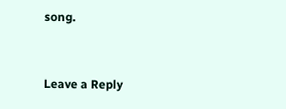song.


Leave a Reply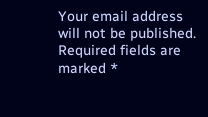Your email address will not be published. Required fields are marked *